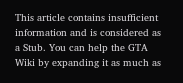This article contains insufficient information and is considered as a Stub. You can help the GTA Wiki by expanding it as much as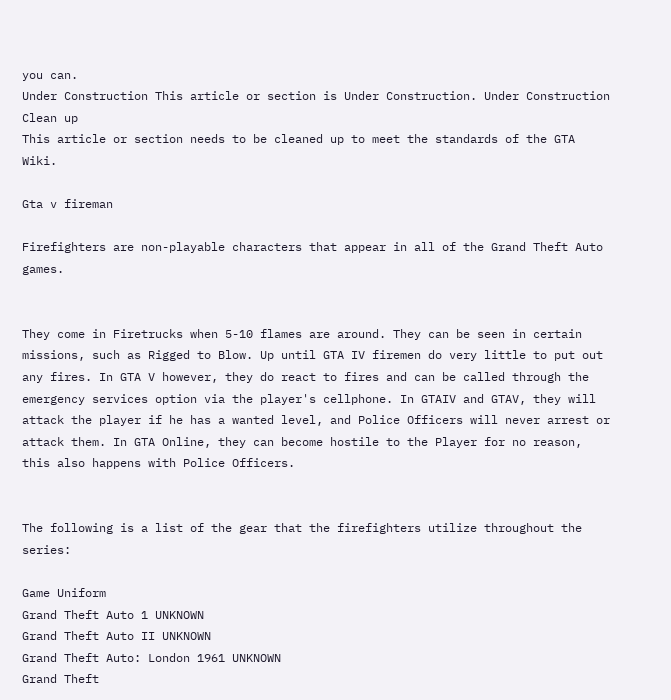you can.
Under Construction This article or section is Under Construction. Under Construction
Clean up
This article or section needs to be cleaned up to meet the standards of the GTA Wiki.

Gta v fireman

Firefighters are non-playable characters that appear in all of the Grand Theft Auto games.


They come in Firetrucks when 5-10 flames are around. They can be seen in certain missions, such as Rigged to Blow. Up until GTA IV firemen do very little to put out any fires. In GTA V however, they do react to fires and can be called through the emergency services option via the player's cellphone. In GTAIV and GTAV, they will attack the player if he has a wanted level, and Police Officers will never arrest or attack them. In GTA Online, they can become hostile to the Player for no reason, this also happens with Police Officers.


The following is a list of the gear that the firefighters utilize throughout the series:

Game Uniform
Grand Theft Auto 1 UNKNOWN
Grand Theft Auto II UNKNOWN
Grand Theft Auto: London 1961 UNKNOWN
Grand Theft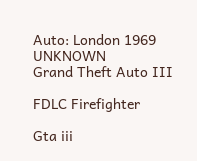Auto: London 1969 UNKNOWN
Grand Theft Auto III

FDLC Firefighter

Gta iii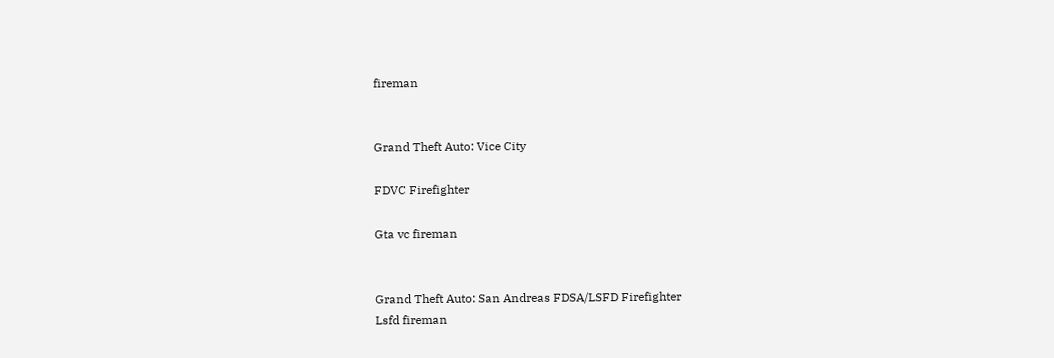fireman


Grand Theft Auto: Vice City

FDVC Firefighter

Gta vc fireman


Grand Theft Auto: San Andreas FDSA/LSFD Firefighter
Lsfd fireman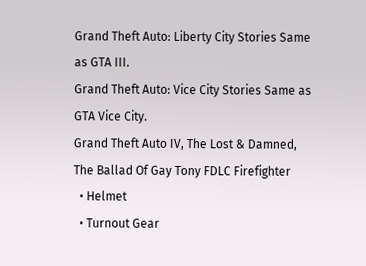Grand Theft Auto: Liberty City Stories Same as GTA III.
Grand Theft Auto: Vice City Stories Same as GTA Vice City.
Grand Theft Auto IV, The Lost & Damned, The Ballad Of Gay Tony FDLC Firefighter
  • Helmet
  • Turnout Gear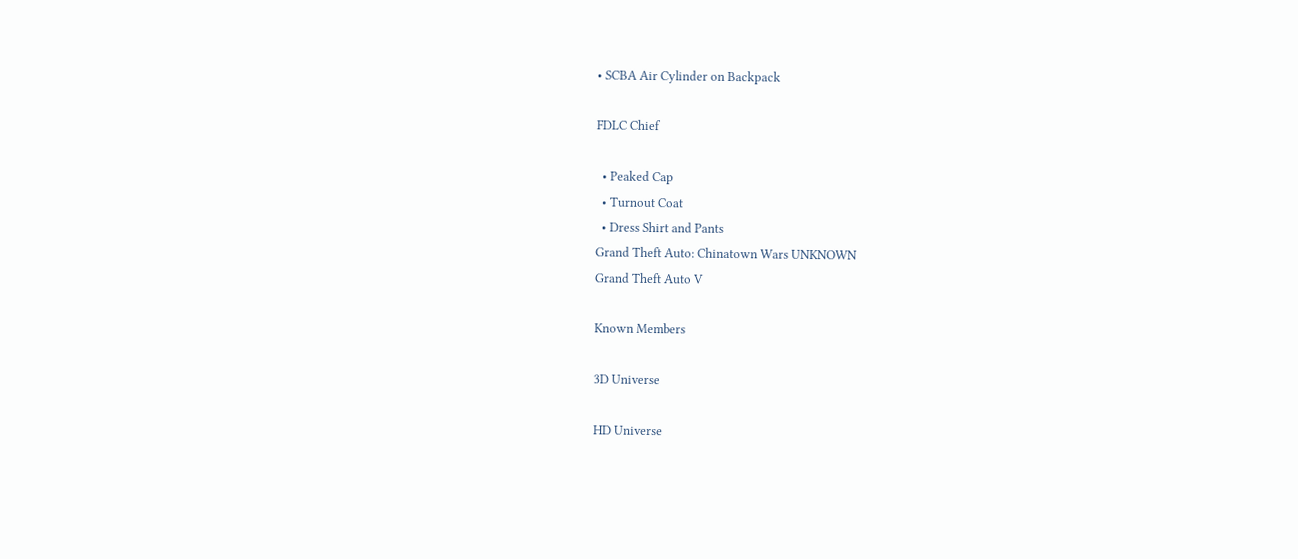• SCBA Air Cylinder on Backpack

FDLC Chief

  • Peaked Cap
  • Turnout Coat
  • Dress Shirt and Pants
Grand Theft Auto: Chinatown Wars UNKNOWN
Grand Theft Auto V

Known Members

3D Universe

HD Universe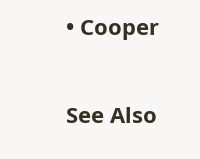• Cooper

See Also